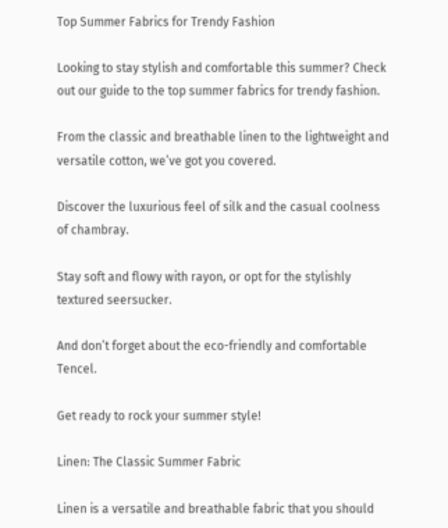Top Summer Fabrics for Trendy Fashion

Looking to stay stylish and comfortable this summer? Check out our guide to the top summer fabrics for trendy fashion.

From the classic and breathable linen to the lightweight and versatile cotton, we’ve got you covered.

Discover the luxurious feel of silk and the casual coolness of chambray.

Stay soft and flowy with rayon, or opt for the stylishly textured seersucker.

And don’t forget about the eco-friendly and comfortable Tencel.

Get ready to rock your summer style!

Linen: The Classic Summer Fabric

Linen is a versatile and breathable fabric that you should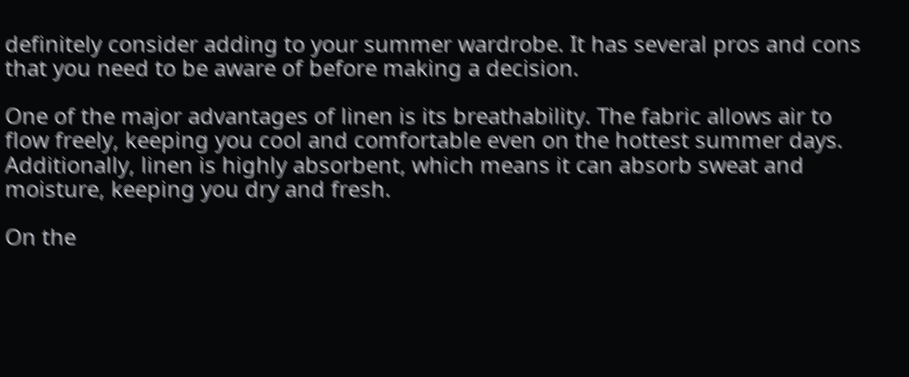definitely consider adding to your summer wardrobe. It has several pros and cons that you need to be aware of before making a decision.

One of the major advantages of linen is its breathability. The fabric allows air to flow freely, keeping you cool and comfortable even on the hottest summer days. Additionally, linen is highly absorbent, which means it can absorb sweat and moisture, keeping you dry and fresh.

On the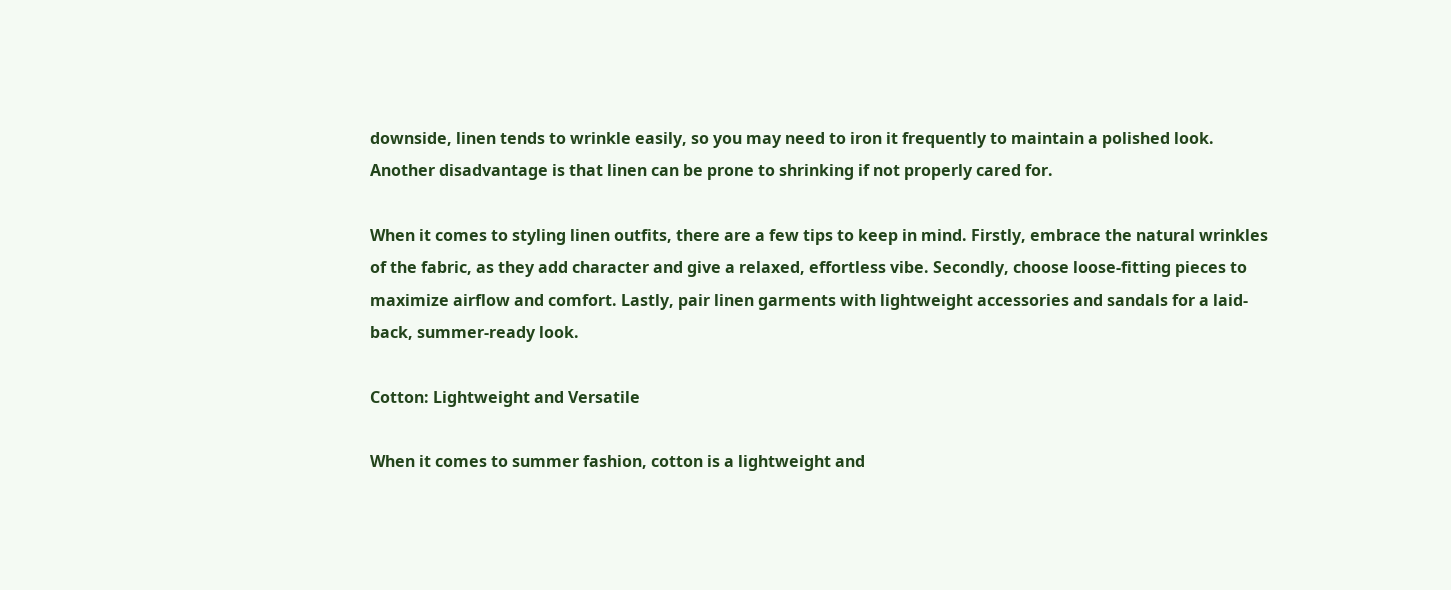downside, linen tends to wrinkle easily, so you may need to iron it frequently to maintain a polished look. Another disadvantage is that linen can be prone to shrinking if not properly cared for.

When it comes to styling linen outfits, there are a few tips to keep in mind. Firstly, embrace the natural wrinkles of the fabric, as they add character and give a relaxed, effortless vibe. Secondly, choose loose-fitting pieces to maximize airflow and comfort. Lastly, pair linen garments with lightweight accessories and sandals for a laid-back, summer-ready look.

Cotton: Lightweight and Versatile

When it comes to summer fashion, cotton is a lightweight and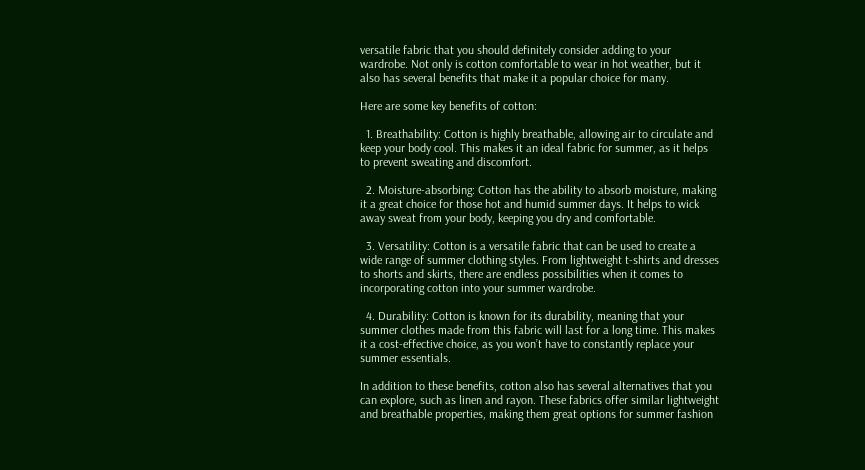versatile fabric that you should definitely consider adding to your wardrobe. Not only is cotton comfortable to wear in hot weather, but it also has several benefits that make it a popular choice for many.

Here are some key benefits of cotton:

  1. Breathability: Cotton is highly breathable, allowing air to circulate and keep your body cool. This makes it an ideal fabric for summer, as it helps to prevent sweating and discomfort.

  2. Moisture-absorbing: Cotton has the ability to absorb moisture, making it a great choice for those hot and humid summer days. It helps to wick away sweat from your body, keeping you dry and comfortable.

  3. Versatility: Cotton is a versatile fabric that can be used to create a wide range of summer clothing styles. From lightweight t-shirts and dresses to shorts and skirts, there are endless possibilities when it comes to incorporating cotton into your summer wardrobe.

  4. Durability: Cotton is known for its durability, meaning that your summer clothes made from this fabric will last for a long time. This makes it a cost-effective choice, as you won’t have to constantly replace your summer essentials.

In addition to these benefits, cotton also has several alternatives that you can explore, such as linen and rayon. These fabrics offer similar lightweight and breathable properties, making them great options for summer fashion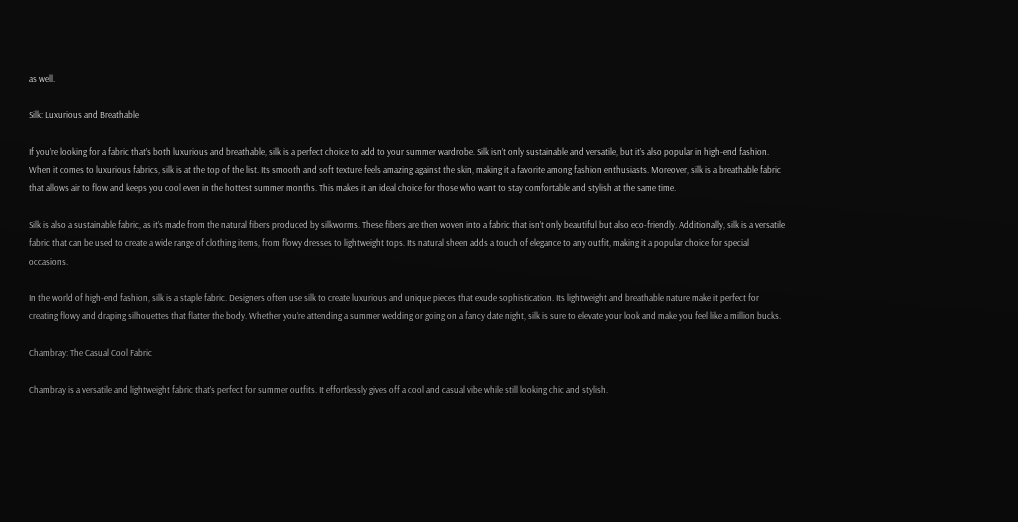as well.

Silk: Luxurious and Breathable

If you’re looking for a fabric that’s both luxurious and breathable, silk is a perfect choice to add to your summer wardrobe. Silk isn’t only sustainable and versatile, but it’s also popular in high-end fashion. When it comes to luxurious fabrics, silk is at the top of the list. Its smooth and soft texture feels amazing against the skin, making it a favorite among fashion enthusiasts. Moreover, silk is a breathable fabric that allows air to flow and keeps you cool even in the hottest summer months. This makes it an ideal choice for those who want to stay comfortable and stylish at the same time.

Silk is also a sustainable fabric, as it’s made from the natural fibers produced by silkworms. These fibers are then woven into a fabric that isn’t only beautiful but also eco-friendly. Additionally, silk is a versatile fabric that can be used to create a wide range of clothing items, from flowy dresses to lightweight tops. Its natural sheen adds a touch of elegance to any outfit, making it a popular choice for special occasions.

In the world of high-end fashion, silk is a staple fabric. Designers often use silk to create luxurious and unique pieces that exude sophistication. Its lightweight and breathable nature make it perfect for creating flowy and draping silhouettes that flatter the body. Whether you’re attending a summer wedding or going on a fancy date night, silk is sure to elevate your look and make you feel like a million bucks.

Chambray: The Casual Cool Fabric

Chambray is a versatile and lightweight fabric that’s perfect for summer outfits. It effortlessly gives off a cool and casual vibe while still looking chic and stylish.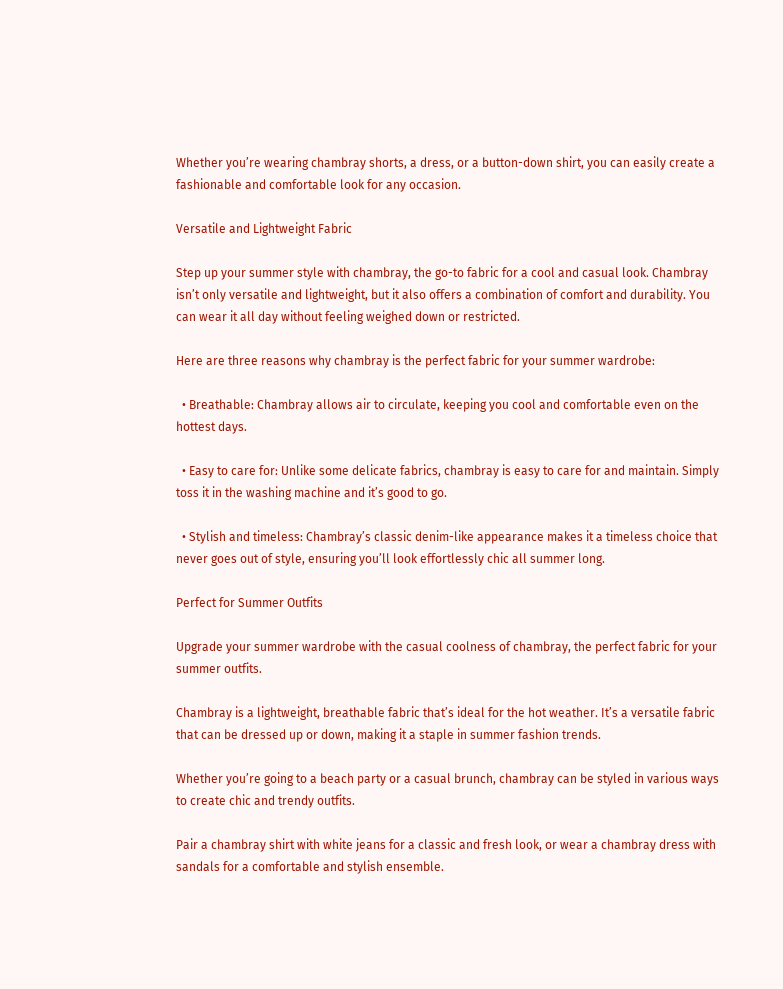Whether you’re wearing chambray shorts, a dress, or a button-down shirt, you can easily create a fashionable and comfortable look for any occasion.

Versatile and Lightweight Fabric

Step up your summer style with chambray, the go-to fabric for a cool and casual look. Chambray isn’t only versatile and lightweight, but it also offers a combination of comfort and durability. You can wear it all day without feeling weighed down or restricted.

Here are three reasons why chambray is the perfect fabric for your summer wardrobe:

  • Breathable: Chambray allows air to circulate, keeping you cool and comfortable even on the hottest days.

  • Easy to care for: Unlike some delicate fabrics, chambray is easy to care for and maintain. Simply toss it in the washing machine and it’s good to go.

  • Stylish and timeless: Chambray’s classic denim-like appearance makes it a timeless choice that never goes out of style, ensuring you’ll look effortlessly chic all summer long.

Perfect for Summer Outfits

Upgrade your summer wardrobe with the casual coolness of chambray, the perfect fabric for your summer outfits.

Chambray is a lightweight, breathable fabric that’s ideal for the hot weather. It’s a versatile fabric that can be dressed up or down, making it a staple in summer fashion trends.

Whether you’re going to a beach party or a casual brunch, chambray can be styled in various ways to create chic and trendy outfits.

Pair a chambray shirt with white jeans for a classic and fresh look, or wear a chambray dress with sandals for a comfortable and stylish ensemble.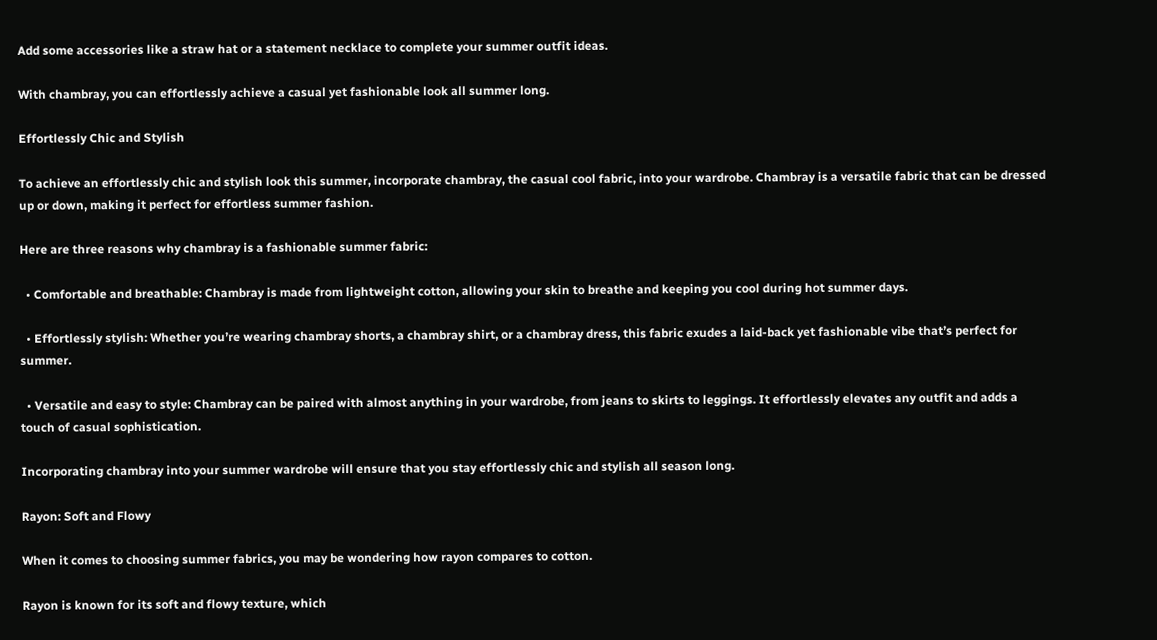Add some accessories like a straw hat or a statement necklace to complete your summer outfit ideas.

With chambray, you can effortlessly achieve a casual yet fashionable look all summer long.

Effortlessly Chic and Stylish

To achieve an effortlessly chic and stylish look this summer, incorporate chambray, the casual cool fabric, into your wardrobe. Chambray is a versatile fabric that can be dressed up or down, making it perfect for effortless summer fashion.

Here are three reasons why chambray is a fashionable summer fabric:

  • Comfortable and breathable: Chambray is made from lightweight cotton, allowing your skin to breathe and keeping you cool during hot summer days.

  • Effortlessly stylish: Whether you’re wearing chambray shorts, a chambray shirt, or a chambray dress, this fabric exudes a laid-back yet fashionable vibe that’s perfect for summer.

  • Versatile and easy to style: Chambray can be paired with almost anything in your wardrobe, from jeans to skirts to leggings. It effortlessly elevates any outfit and adds a touch of casual sophistication.

Incorporating chambray into your summer wardrobe will ensure that you stay effortlessly chic and stylish all season long.

Rayon: Soft and Flowy

When it comes to choosing summer fabrics, you may be wondering how rayon compares to cotton.

Rayon is known for its soft and flowy texture, which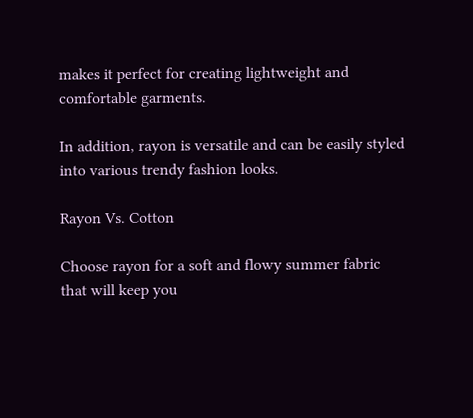makes it perfect for creating lightweight and comfortable garments.

In addition, rayon is versatile and can be easily styled into various trendy fashion looks.

Rayon Vs. Cotton

Choose rayon for a soft and flowy summer fabric that will keep you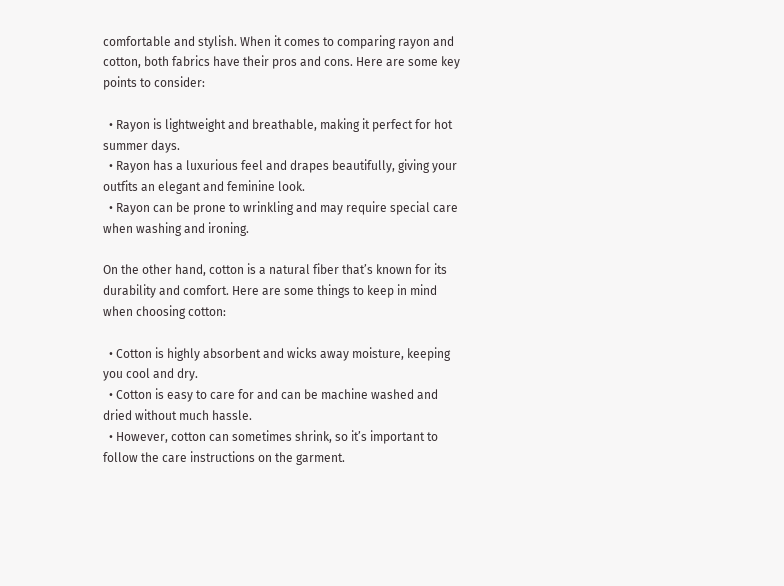comfortable and stylish. When it comes to comparing rayon and cotton, both fabrics have their pros and cons. Here are some key points to consider:

  • Rayon is lightweight and breathable, making it perfect for hot summer days.
  • Rayon has a luxurious feel and drapes beautifully, giving your outfits an elegant and feminine look.
  • Rayon can be prone to wrinkling and may require special care when washing and ironing.

On the other hand, cotton is a natural fiber that’s known for its durability and comfort. Here are some things to keep in mind when choosing cotton:

  • Cotton is highly absorbent and wicks away moisture, keeping you cool and dry.
  • Cotton is easy to care for and can be machine washed and dried without much hassle.
  • However, cotton can sometimes shrink, so it’s important to follow the care instructions on the garment.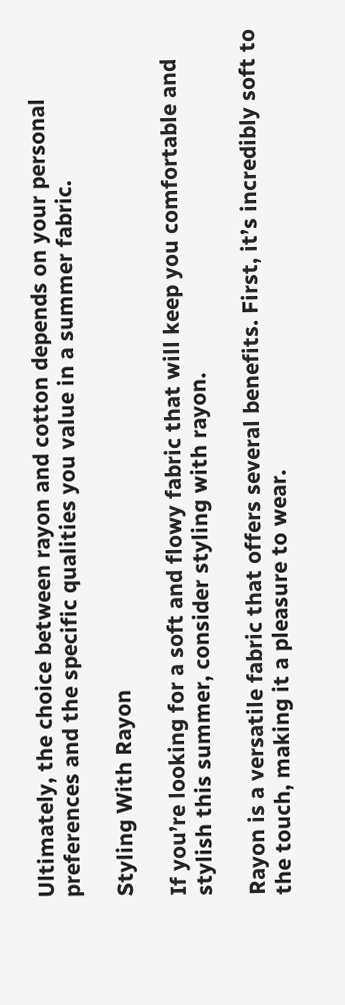Ultimately, the choice between rayon and cotton depends on your personal preferences and the specific qualities you value in a summer fabric.

Styling With Rayon

If you’re looking for a soft and flowy fabric that will keep you comfortable and stylish this summer, consider styling with rayon.

Rayon is a versatile fabric that offers several benefits. First, it’s incredibly soft to the touch, making it a pleasure to wear.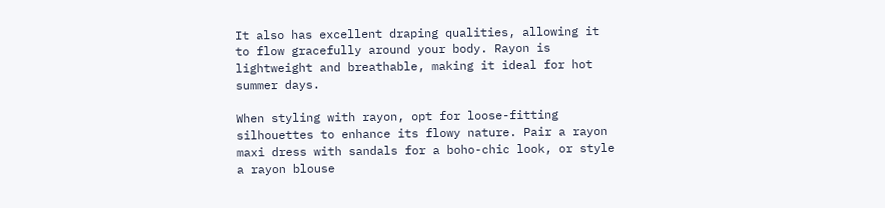It also has excellent draping qualities, allowing it to flow gracefully around your body. Rayon is lightweight and breathable, making it ideal for hot summer days.

When styling with rayon, opt for loose-fitting silhouettes to enhance its flowy nature. Pair a rayon maxi dress with sandals for a boho-chic look, or style a rayon blouse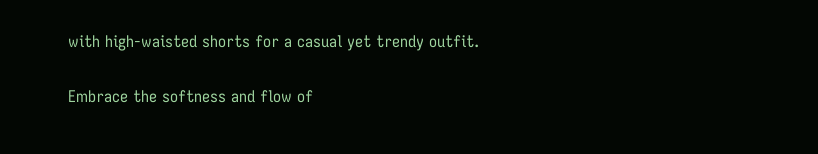with high-waisted shorts for a casual yet trendy outfit.

Embrace the softness and flow of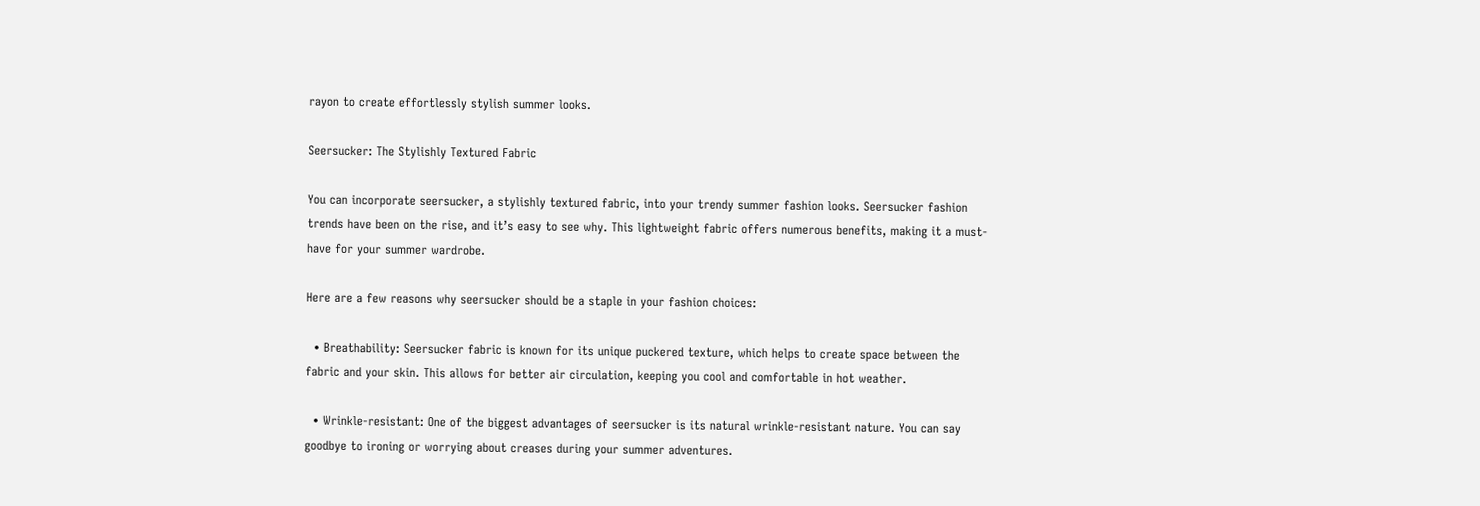rayon to create effortlessly stylish summer looks.

Seersucker: The Stylishly Textured Fabric

You can incorporate seersucker, a stylishly textured fabric, into your trendy summer fashion looks. Seersucker fashion trends have been on the rise, and it’s easy to see why. This lightweight fabric offers numerous benefits, making it a must-have for your summer wardrobe.

Here are a few reasons why seersucker should be a staple in your fashion choices:

  • Breathability: Seersucker fabric is known for its unique puckered texture, which helps to create space between the fabric and your skin. This allows for better air circulation, keeping you cool and comfortable in hot weather.

  • Wrinkle-resistant: One of the biggest advantages of seersucker is its natural wrinkle-resistant nature. You can say goodbye to ironing or worrying about creases during your summer adventures.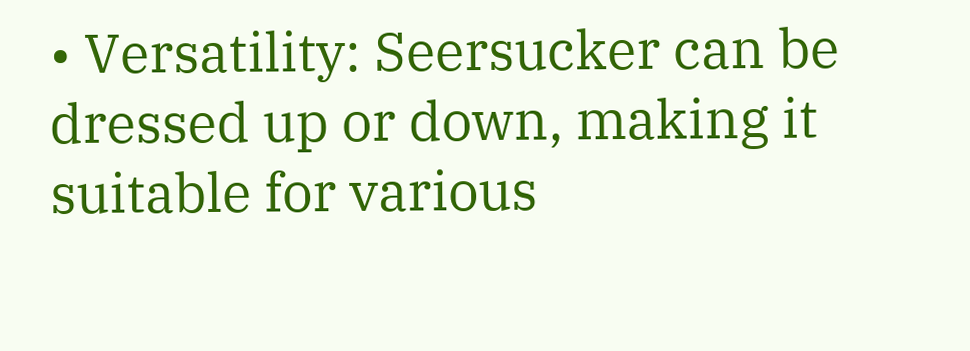• Versatility: Seersucker can be dressed up or down, making it suitable for various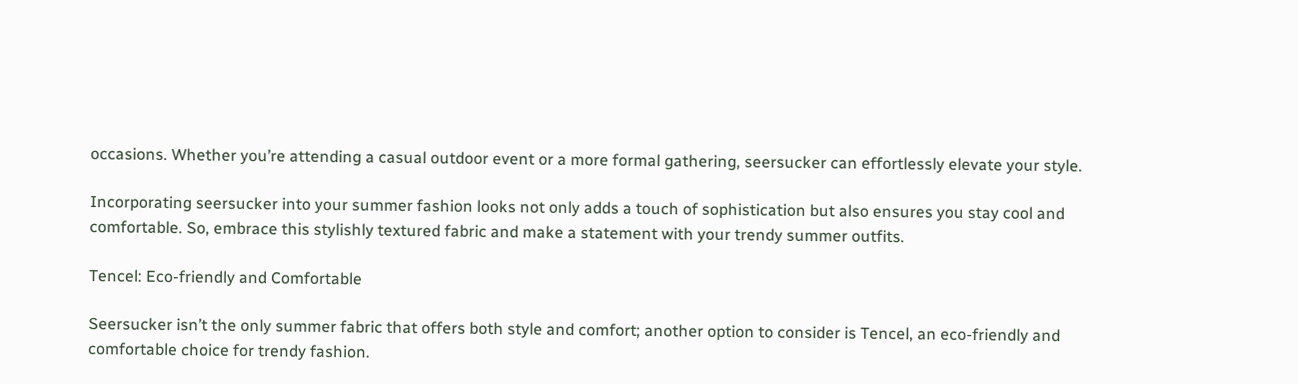occasions. Whether you’re attending a casual outdoor event or a more formal gathering, seersucker can effortlessly elevate your style.

Incorporating seersucker into your summer fashion looks not only adds a touch of sophistication but also ensures you stay cool and comfortable. So, embrace this stylishly textured fabric and make a statement with your trendy summer outfits.

Tencel: Eco-friendly and Comfortable

Seersucker isn’t the only summer fabric that offers both style and comfort; another option to consider is Tencel, an eco-friendly and comfortable choice for trendy fashion.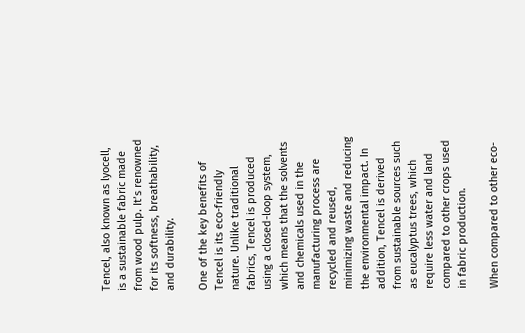Tencel, also known as lyocell, is a sustainable fabric made from wood pulp. It’s renowned for its softness, breathability, and durability.

One of the key benefits of Tencel is its eco-friendly nature. Unlike traditional fabrics, Tencel is produced using a closed-loop system, which means that the solvents and chemicals used in the manufacturing process are recycled and reused, minimizing waste and reducing the environmental impact. In addition, Tencel is derived from sustainable sources such as eucalyptus trees, which require less water and land compared to other crops used in fabric production.

When compared to other eco-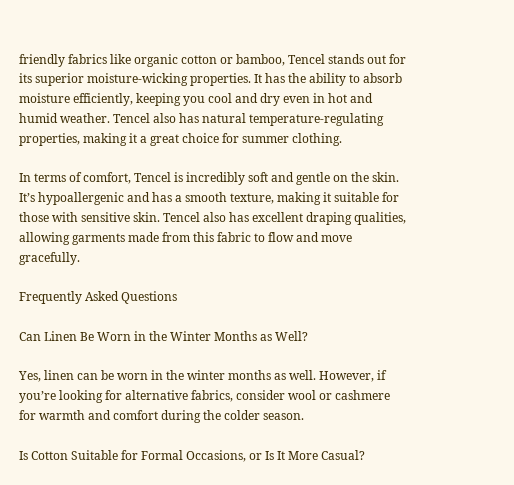friendly fabrics like organic cotton or bamboo, Tencel stands out for its superior moisture-wicking properties. It has the ability to absorb moisture efficiently, keeping you cool and dry even in hot and humid weather. Tencel also has natural temperature-regulating properties, making it a great choice for summer clothing.

In terms of comfort, Tencel is incredibly soft and gentle on the skin. It’s hypoallergenic and has a smooth texture, making it suitable for those with sensitive skin. Tencel also has excellent draping qualities, allowing garments made from this fabric to flow and move gracefully.

Frequently Asked Questions

Can Linen Be Worn in the Winter Months as Well?

Yes, linen can be worn in the winter months as well. However, if you’re looking for alternative fabrics, consider wool or cashmere for warmth and comfort during the colder season.

Is Cotton Suitable for Formal Occasions, or Is It More Casual?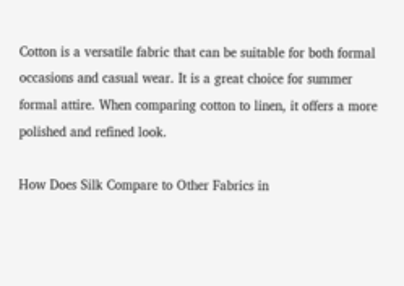Cotton is a versatile fabric that can be suitable for both formal occasions and casual wear. It is a great choice for summer formal attire. When comparing cotton to linen, it offers a more polished and refined look.

How Does Silk Compare to Other Fabrics in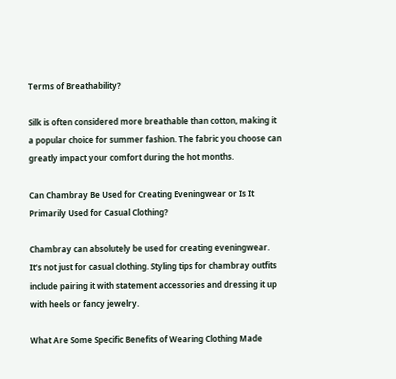Terms of Breathability?

Silk is often considered more breathable than cotton, making it a popular choice for summer fashion. The fabric you choose can greatly impact your comfort during the hot months.

Can Chambray Be Used for Creating Eveningwear or Is It Primarily Used for Casual Clothing?

Chambray can absolutely be used for creating eveningwear. It’s not just for casual clothing. Styling tips for chambray outfits include pairing it with statement accessories and dressing it up with heels or fancy jewelry.

What Are Some Specific Benefits of Wearing Clothing Made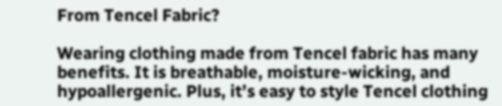From Tencel Fabric?

Wearing clothing made from Tencel fabric has many benefits. It is breathable, moisture-wicking, and hypoallergenic. Plus, it’s easy to style Tencel clothing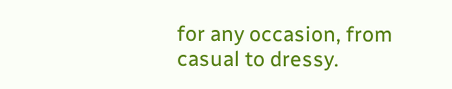for any occasion, from casual to dressy.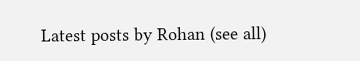Latest posts by Rohan (see all)